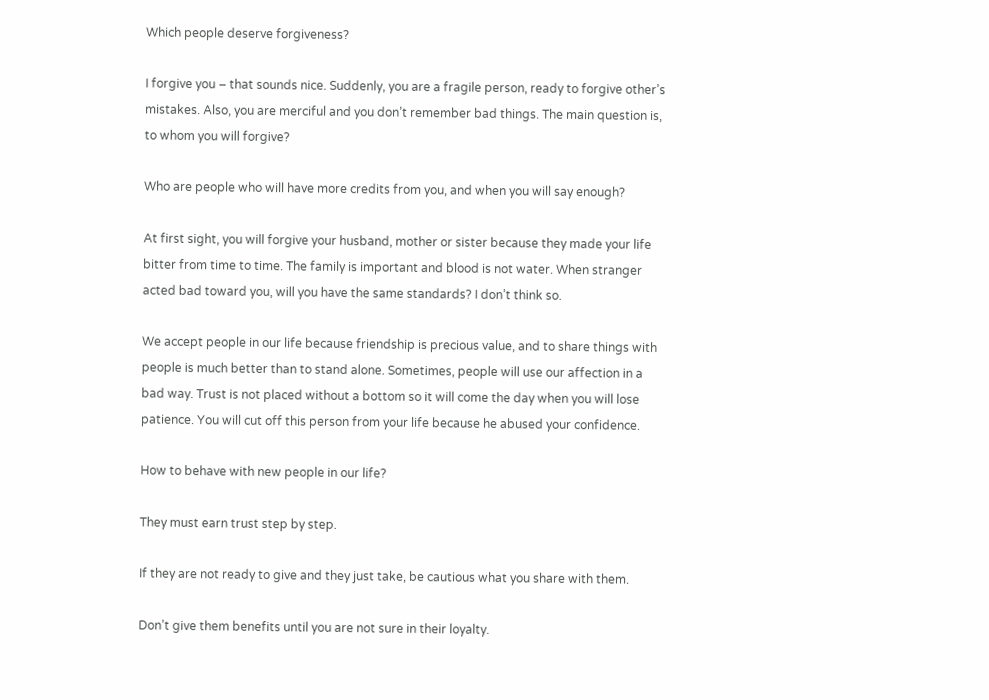Which people deserve forgiveness?

I forgive you – that sounds nice. Suddenly, you are a fragile person, ready to forgive other’s mistakes. Also, you are merciful and you don’t remember bad things. The main question is, to whom you will forgive?

Who are people who will have more credits from you, and when you will say enough?

At first sight, you will forgive your husband, mother or sister because they made your life bitter from time to time. The family is important and blood is not water. When stranger acted bad toward you, will you have the same standards? I don’t think so.

We accept people in our life because friendship is precious value, and to share things with people is much better than to stand alone. Sometimes, people will use our affection in a bad way. Trust is not placed without a bottom so it will come the day when you will lose patience. You will cut off this person from your life because he abused your confidence.

How to behave with new people in our life?

They must earn trust step by step.

If they are not ready to give and they just take, be cautious what you share with them.

Don’t give them benefits until you are not sure in their loyalty.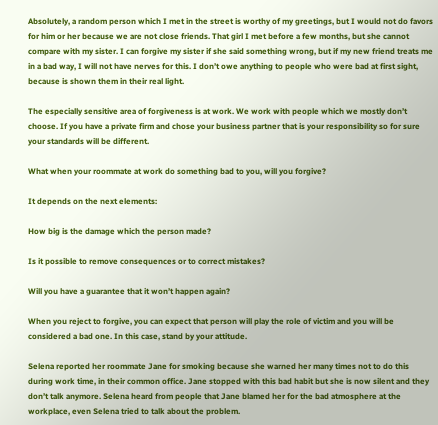Absolutely, a random person which I met in the street is worthy of my greetings, but I would not do favors for him or her because we are not close friends. That girl I met before a few months, but she cannot compare with my sister. I can forgive my sister if she said something wrong, but if my new friend treats me in a bad way, I will not have nerves for this. I don’t owe anything to people who were bad at first sight, because is shown them in their real light.

The especially sensitive area of forgiveness is at work. We work with people which we mostly don’t choose. If you have a private firm and chose your business partner that is your responsibility so for sure your standards will be different.

What when your roommate at work do something bad to you, will you forgive?

It depends on the next elements:

How big is the damage which the person made?

Is it possible to remove consequences or to correct mistakes?

Will you have a guarantee that it won’t happen again?

When you reject to forgive, you can expect that person will play the role of victim and you will be considered a bad one. In this case, stand by your attitude.

Selena reported her roommate Jane for smoking because she warned her many times not to do this during work time, in their common office. Jane stopped with this bad habit but she is now silent and they don’t talk anymore. Selena heard from people that Jane blamed her for the bad atmosphere at the workplace, even Selena tried to talk about the problem.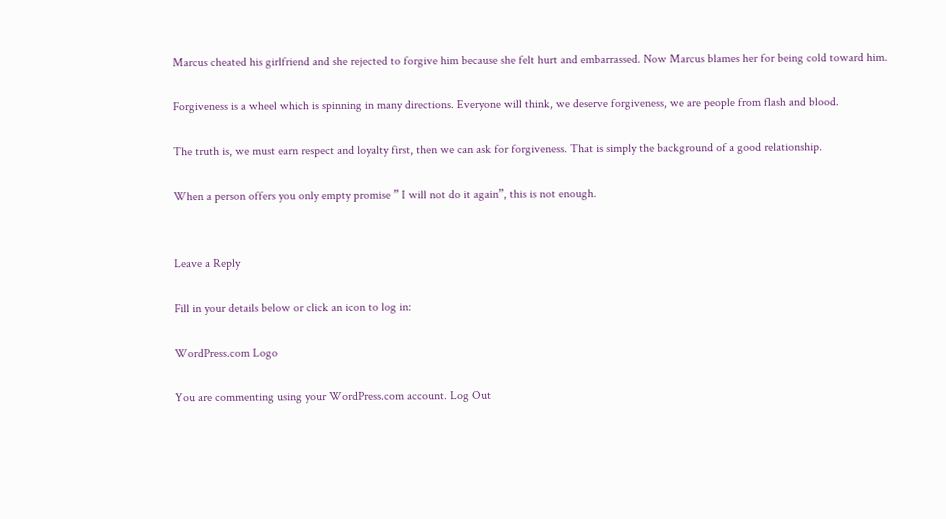Marcus cheated his girlfriend and she rejected to forgive him because she felt hurt and embarrassed. Now Marcus blames her for being cold toward him.

Forgiveness is a wheel which is spinning in many directions. Everyone will think, we deserve forgiveness, we are people from flash and blood.

The truth is, we must earn respect and loyalty first, then we can ask for forgiveness. That is simply the background of a good relationship.

When a person offers you only empty promise ” I will not do it again”, this is not enough.


Leave a Reply

Fill in your details below or click an icon to log in:

WordPress.com Logo

You are commenting using your WordPress.com account. Log Out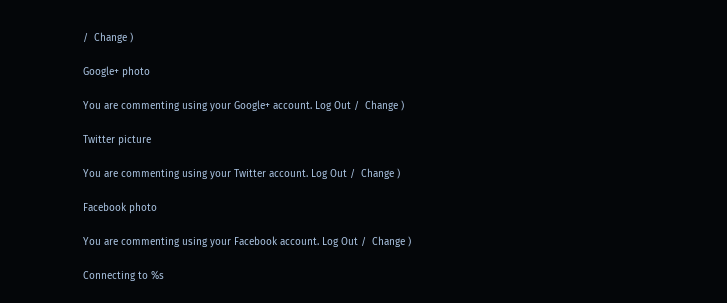/  Change )

Google+ photo

You are commenting using your Google+ account. Log Out /  Change )

Twitter picture

You are commenting using your Twitter account. Log Out /  Change )

Facebook photo

You are commenting using your Facebook account. Log Out /  Change )

Connecting to %s